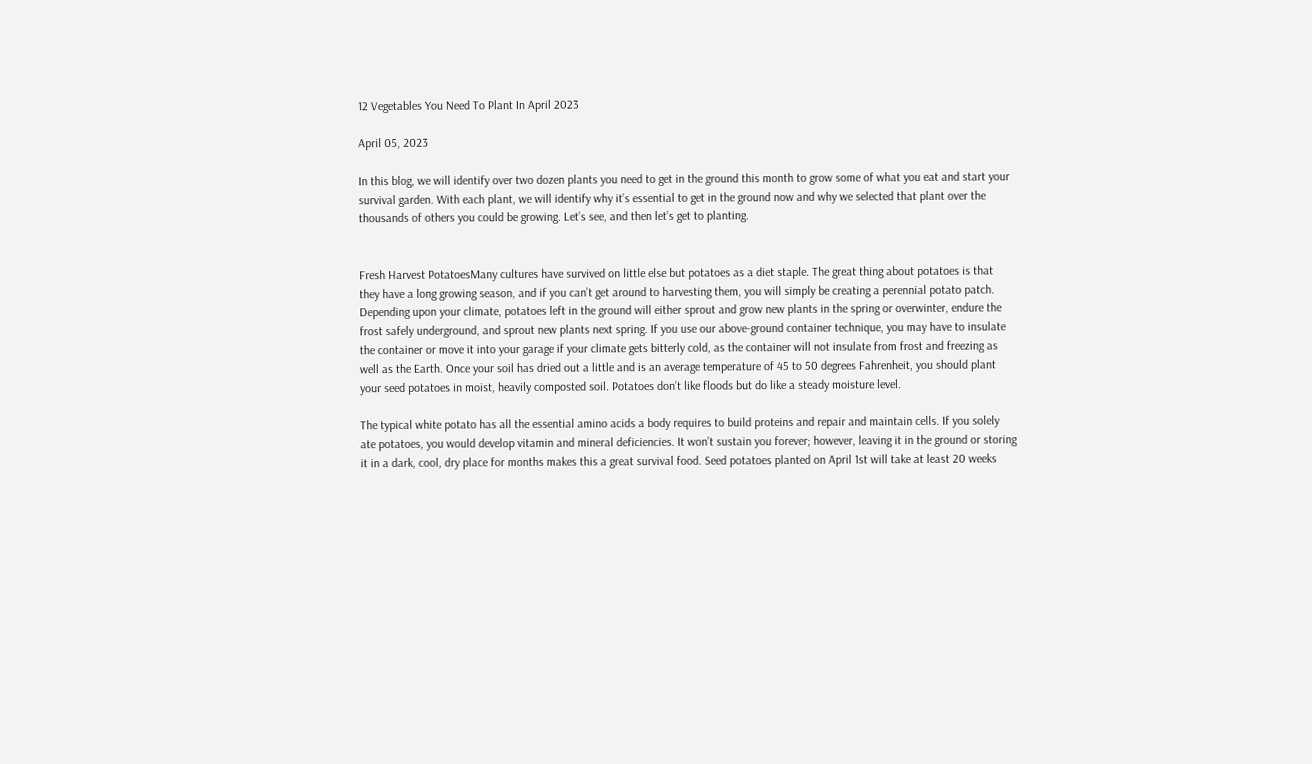12 Vegetables You Need To Plant In April 2023

April 05, 2023

In this blog, we will identify over two dozen plants you need to get in the ground this month to grow some of what you eat and start your survival garden. With each plant, we will identify why it’s essential to get in the ground now and why we selected that plant over the thousands of others you could be growing. Let’s see, and then let’s get to planting.


Fresh Harvest PotatoesMany cultures have survived on little else but potatoes as a diet staple. The great thing about potatoes is that they have a long growing season, and if you can’t get around to harvesting them, you will simply be creating a perennial potato patch. Depending upon your climate, potatoes left in the ground will either sprout and grow new plants in the spring or overwinter, endure the frost safely underground, and sprout new plants next spring. If you use our above-ground container technique, you may have to insulate the container or move it into your garage if your climate gets bitterly cold, as the container will not insulate from frost and freezing as well as the Earth. Once your soil has dried out a little and is an average temperature of 45 to 50 degrees Fahrenheit, you should plant your seed potatoes in moist, heavily composted soil. Potatoes don’t like floods but do like a steady moisture level.

The typical white potato has all the essential amino acids a body requires to build proteins and repair and maintain cells. If you solely ate potatoes, you would develop vitamin and mineral deficiencies. It won’t sustain you forever; however, leaving it in the ground or storing it in a dark, cool, dry place for months makes this a great survival food. Seed potatoes planted on April 1st will take at least 20 weeks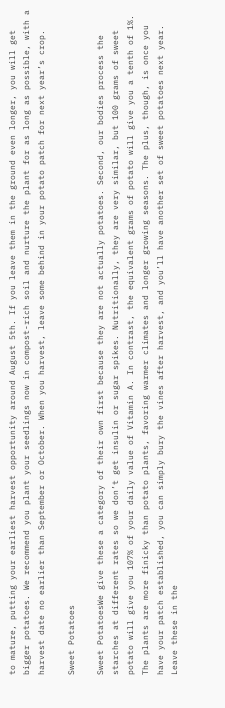to mature, putting your earliest harvest opportunity around August 5th. If you leave them in the ground even longer, you will get bigger potatoes. We recommend you plant your seedlings now in compost-rich soil and nurture the plant for as long as possible, with a harvest date no earlier than September or October. When you harvest, leave some behind in your potato patch for next year’s crop.

Sweet Potatoes

Sweet PotatoesWe give these a category of their own first because they are not actually potatoes. Second, our bodies process the starches at different rates so we don’t get insulin or sugar spikes. Nutritionally, they are very similar, but 100 grams of sweet potato will give you 107% of your daily value of Vitamin A. In contrast, the equivalent grams of potato will give you a tenth of 1%. The plants are more finicky than potato plants, favoring warmer climates and longer growing seasons. The plus, though, is once you have your patch established, you can simply bury the vines after harvest, and you’ll have another set of sweet potatoes next year. Leave these in the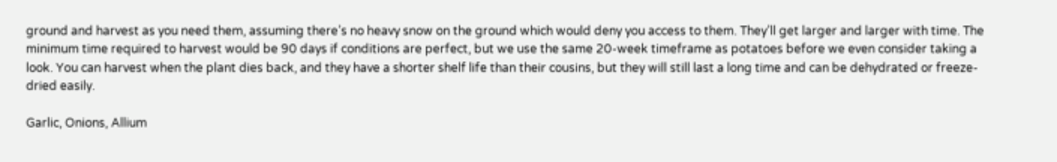ground and harvest as you need them, assuming there’s no heavy snow on the ground which would deny you access to them. They’ll get larger and larger with time. The minimum time required to harvest would be 90 days if conditions are perfect, but we use the same 20-week timeframe as potatoes before we even consider taking a look. You can harvest when the plant dies back, and they have a shorter shelf life than their cousins, but they will still last a long time and can be dehydrated or freeze-dried easily.

Garlic, Onions, Allium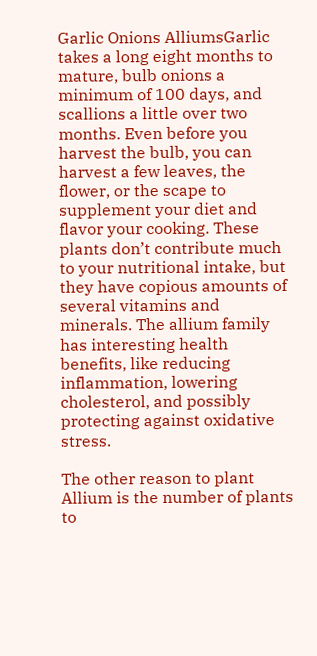Garlic Onions AlliumsGarlic takes a long eight months to mature, bulb onions a minimum of 100 days, and scallions a little over two months. Even before you harvest the bulb, you can harvest a few leaves, the flower, or the scape to supplement your diet and flavor your cooking. These plants don’t contribute much to your nutritional intake, but they have copious amounts of several vitamins and minerals. The allium family has interesting health benefits, like reducing inflammation, lowering cholesterol, and possibly protecting against oxidative stress.

The other reason to plant Allium is the number of plants to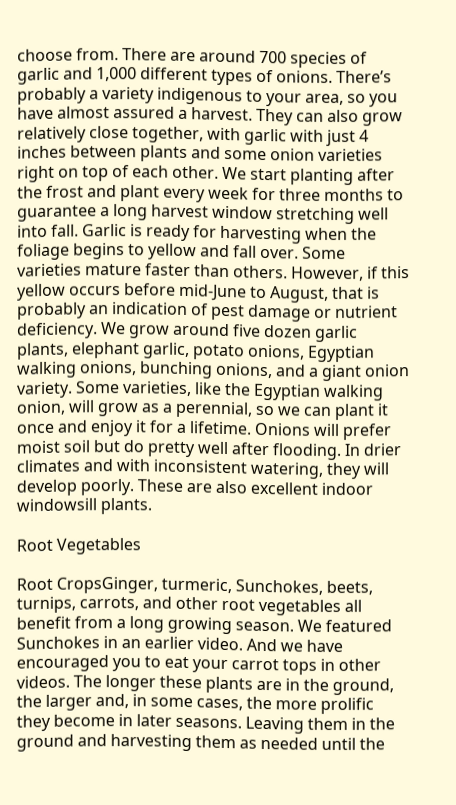choose from. There are around 700 species of garlic and 1,000 different types of onions. There’s probably a variety indigenous to your area, so you have almost assured a harvest. They can also grow relatively close together, with garlic with just 4 inches between plants and some onion varieties right on top of each other. We start planting after the frost and plant every week for three months to guarantee a long harvest window stretching well into fall. Garlic is ready for harvesting when the foliage begins to yellow and fall over. Some varieties mature faster than others. However, if this yellow occurs before mid-June to August, that is probably an indication of pest damage or nutrient deficiency. We grow around five dozen garlic plants, elephant garlic, potato onions, Egyptian walking onions, bunching onions, and a giant onion variety. Some varieties, like the Egyptian walking onion, will grow as a perennial, so we can plant it once and enjoy it for a lifetime. Onions will prefer moist soil but do pretty well after flooding. In drier climates and with inconsistent watering, they will develop poorly. These are also excellent indoor windowsill plants.

Root Vegetables

Root CropsGinger, turmeric, Sunchokes, beets, turnips, carrots, and other root vegetables all benefit from a long growing season. We featured Sunchokes in an earlier video. And we have encouraged you to eat your carrot tops in other videos. The longer these plants are in the ground, the larger and, in some cases, the more prolific they become in later seasons. Leaving them in the ground and harvesting them as needed until the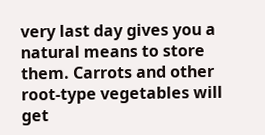very last day gives you a natural means to store them. Carrots and other root-type vegetables will get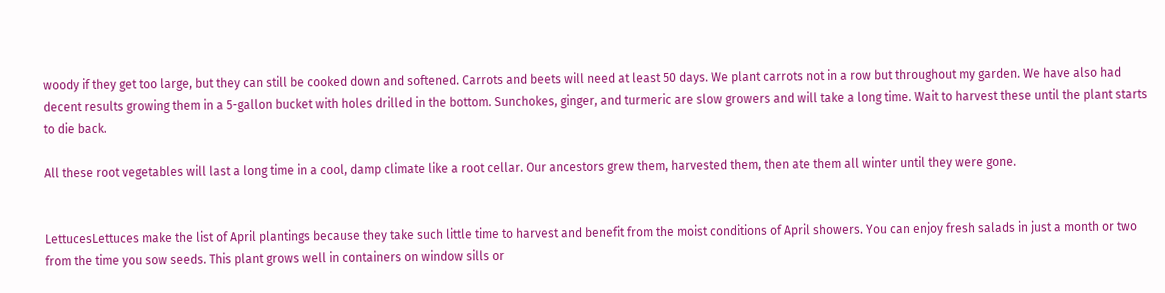woody if they get too large, but they can still be cooked down and softened. Carrots and beets will need at least 50 days. We plant carrots not in a row but throughout my garden. We have also had decent results growing them in a 5-gallon bucket with holes drilled in the bottom. Sunchokes, ginger, and turmeric are slow growers and will take a long time. Wait to harvest these until the plant starts to die back.

All these root vegetables will last a long time in a cool, damp climate like a root cellar. Our ancestors grew them, harvested them, then ate them all winter until they were gone.


LettucesLettuces make the list of April plantings because they take such little time to harvest and benefit from the moist conditions of April showers. You can enjoy fresh salads in just a month or two from the time you sow seeds. This plant grows well in containers on window sills or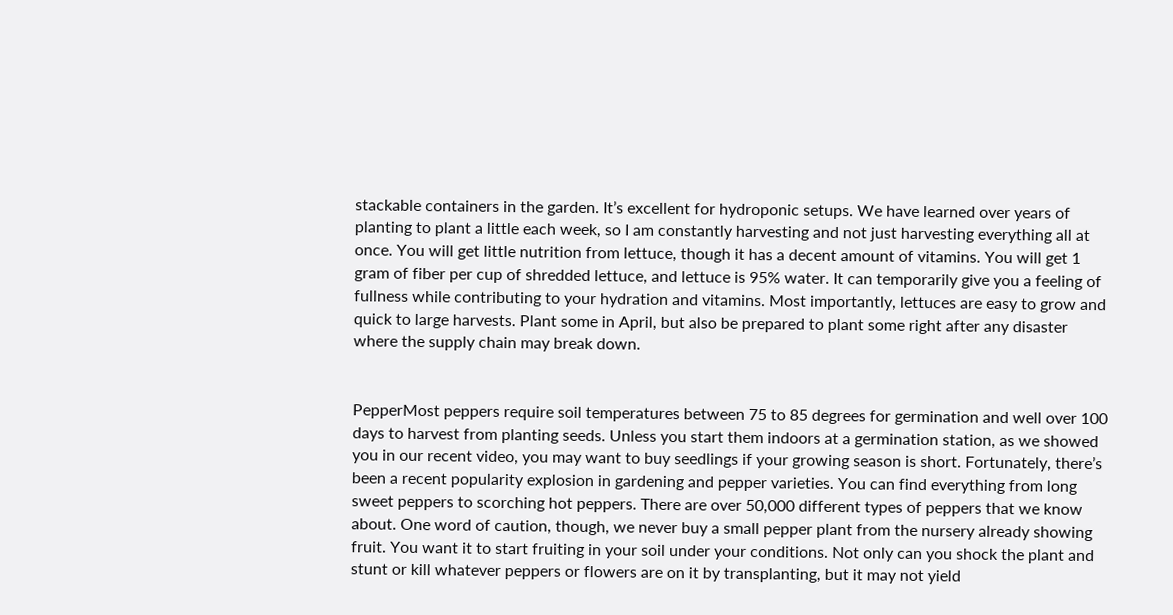stackable containers in the garden. It’s excellent for hydroponic setups. We have learned over years of planting to plant a little each week, so I am constantly harvesting and not just harvesting everything all at once. You will get little nutrition from lettuce, though it has a decent amount of vitamins. You will get 1 gram of fiber per cup of shredded lettuce, and lettuce is 95% water. It can temporarily give you a feeling of fullness while contributing to your hydration and vitamins. Most importantly, lettuces are easy to grow and quick to large harvests. Plant some in April, but also be prepared to plant some right after any disaster where the supply chain may break down.


PepperMost peppers require soil temperatures between 75 to 85 degrees for germination and well over 100 days to harvest from planting seeds. Unless you start them indoors at a germination station, as we showed you in our recent video, you may want to buy seedlings if your growing season is short. Fortunately, there’s been a recent popularity explosion in gardening and pepper varieties. You can find everything from long sweet peppers to scorching hot peppers. There are over 50,000 different types of peppers that we know about. One word of caution, though, we never buy a small pepper plant from the nursery already showing fruit. You want it to start fruiting in your soil under your conditions. Not only can you shock the plant and stunt or kill whatever peppers or flowers are on it by transplanting, but it may not yield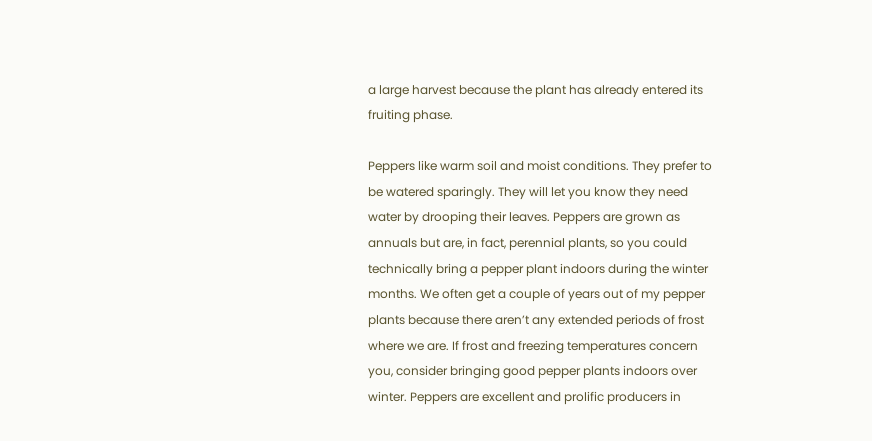a large harvest because the plant has already entered its fruiting phase.

Peppers like warm soil and moist conditions. They prefer to be watered sparingly. They will let you know they need water by drooping their leaves. Peppers are grown as annuals but are, in fact, perennial plants, so you could technically bring a pepper plant indoors during the winter months. We often get a couple of years out of my pepper plants because there aren’t any extended periods of frost where we are. If frost and freezing temperatures concern you, consider bringing good pepper plants indoors over winter. Peppers are excellent and prolific producers in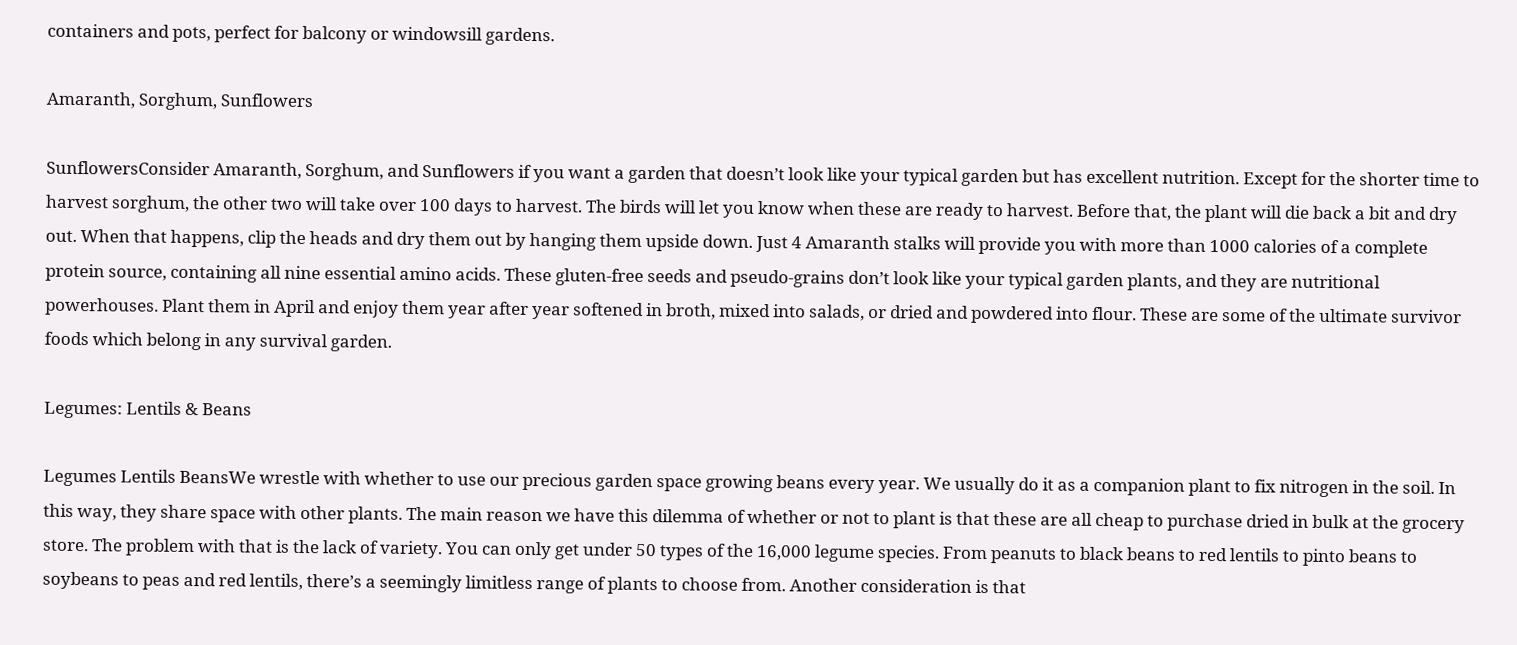containers and pots, perfect for balcony or windowsill gardens.

Amaranth, Sorghum, Sunflowers

SunflowersConsider Amaranth, Sorghum, and Sunflowers if you want a garden that doesn’t look like your typical garden but has excellent nutrition. Except for the shorter time to harvest sorghum, the other two will take over 100 days to harvest. The birds will let you know when these are ready to harvest. Before that, the plant will die back a bit and dry out. When that happens, clip the heads and dry them out by hanging them upside down. Just 4 Amaranth stalks will provide you with more than 1000 calories of a complete protein source, containing all nine essential amino acids. These gluten-free seeds and pseudo-grains don’t look like your typical garden plants, and they are nutritional powerhouses. Plant them in April and enjoy them year after year softened in broth, mixed into salads, or dried and powdered into flour. These are some of the ultimate survivor foods which belong in any survival garden.

Legumes: Lentils & Beans

Legumes Lentils BeansWe wrestle with whether to use our precious garden space growing beans every year. We usually do it as a companion plant to fix nitrogen in the soil. In this way, they share space with other plants. The main reason we have this dilemma of whether or not to plant is that these are all cheap to purchase dried in bulk at the grocery store. The problem with that is the lack of variety. You can only get under 50 types of the 16,000 legume species. From peanuts to black beans to red lentils to pinto beans to soybeans to peas and red lentils, there’s a seemingly limitless range of plants to choose from. Another consideration is that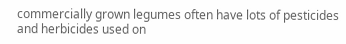commercially grown legumes often have lots of pesticides and herbicides used on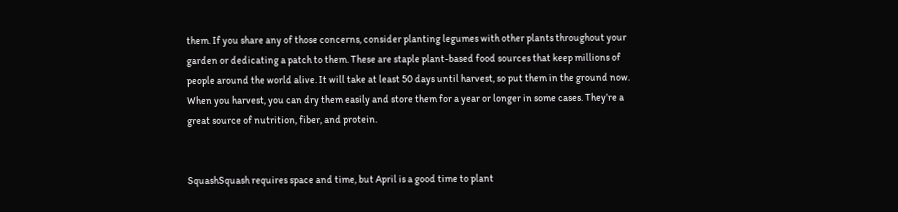them. If you share any of those concerns, consider planting legumes with other plants throughout your garden or dedicating a patch to them. These are staple plant-based food sources that keep millions of people around the world alive. It will take at least 50 days until harvest, so put them in the ground now. When you harvest, you can dry them easily and store them for a year or longer in some cases. They’re a great source of nutrition, fiber, and protein.


SquashSquash requires space and time, but April is a good time to plant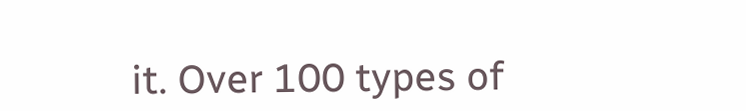it. Over 100 types of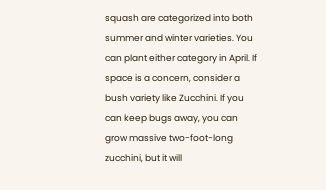squash are categorized into both summer and winter varieties. You can plant either category in April. If space is a concern, consider a bush variety like Zucchini. If you can keep bugs away, you can grow massive two-foot-long zucchini, but it will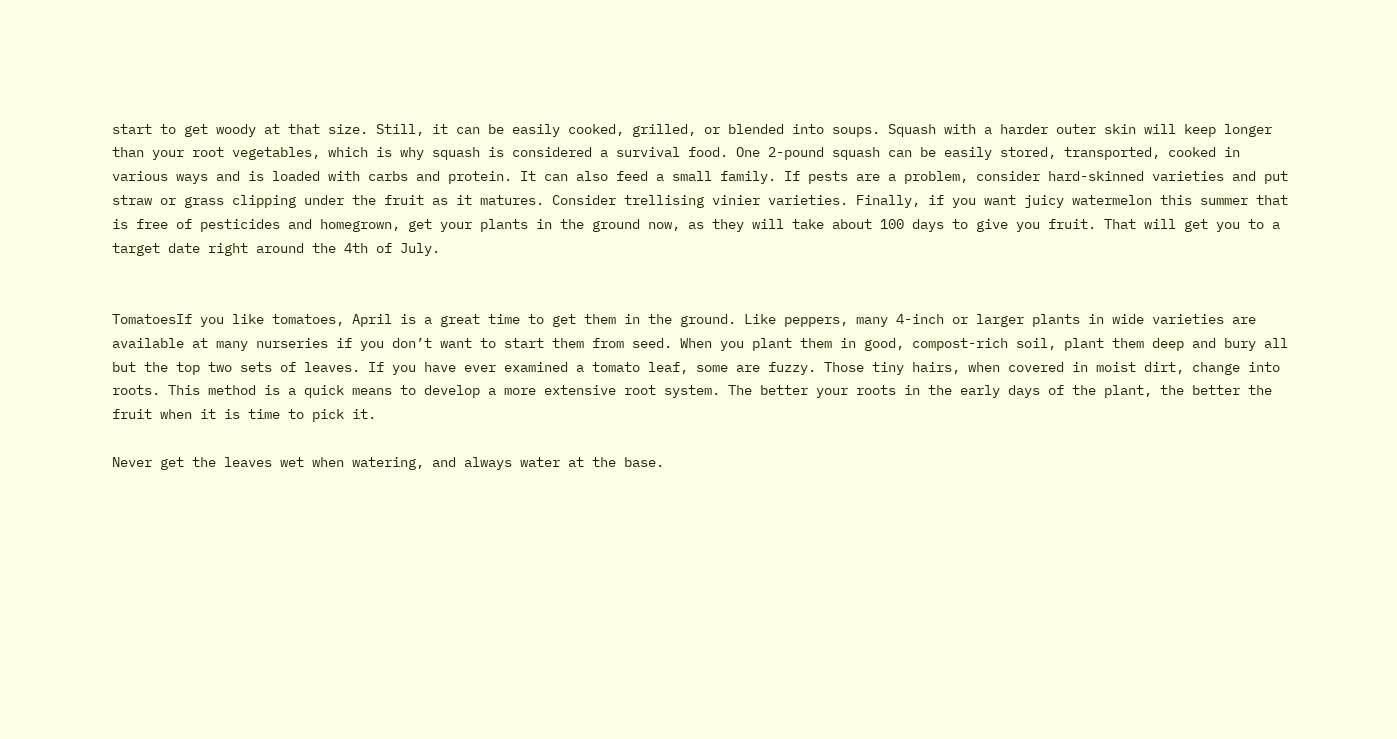start to get woody at that size. Still, it can be easily cooked, grilled, or blended into soups. Squash with a harder outer skin will keep longer than your root vegetables, which is why squash is considered a survival food. One 2-pound squash can be easily stored, transported, cooked in various ways and is loaded with carbs and protein. It can also feed a small family. If pests are a problem, consider hard-skinned varieties and put straw or grass clipping under the fruit as it matures. Consider trellising vinier varieties. Finally, if you want juicy watermelon this summer that is free of pesticides and homegrown, get your plants in the ground now, as they will take about 100 days to give you fruit. That will get you to a target date right around the 4th of July.


TomatoesIf you like tomatoes, April is a great time to get them in the ground. Like peppers, many 4-inch or larger plants in wide varieties are available at many nurseries if you don’t want to start them from seed. When you plant them in good, compost-rich soil, plant them deep and bury all but the top two sets of leaves. If you have ever examined a tomato leaf, some are fuzzy. Those tiny hairs, when covered in moist dirt, change into roots. This method is a quick means to develop a more extensive root system. The better your roots in the early days of the plant, the better the fruit when it is time to pick it.

Never get the leaves wet when watering, and always water at the base.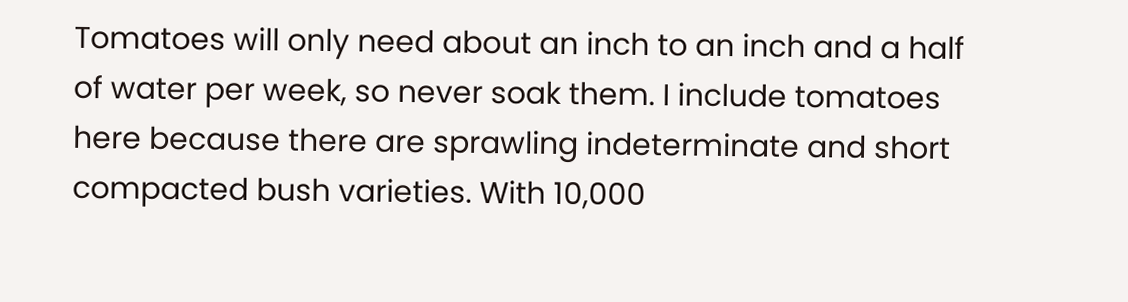Tomatoes will only need about an inch to an inch and a half of water per week, so never soak them. I include tomatoes here because there are sprawling indeterminate and short compacted bush varieties. With 10,000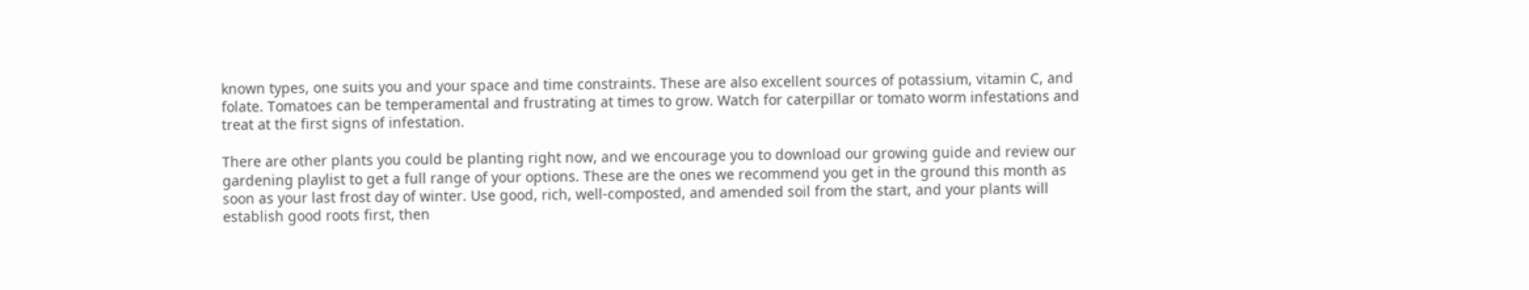known types, one suits you and your space and time constraints. These are also excellent sources of potassium, vitamin C, and folate. Tomatoes can be temperamental and frustrating at times to grow. Watch for caterpillar or tomato worm infestations and treat at the first signs of infestation.

There are other plants you could be planting right now, and we encourage you to download our growing guide and review our gardening playlist to get a full range of your options. These are the ones we recommend you get in the ground this month as soon as your last frost day of winter. Use good, rich, well-composted, and amended soil from the start, and your plants will establish good roots first, then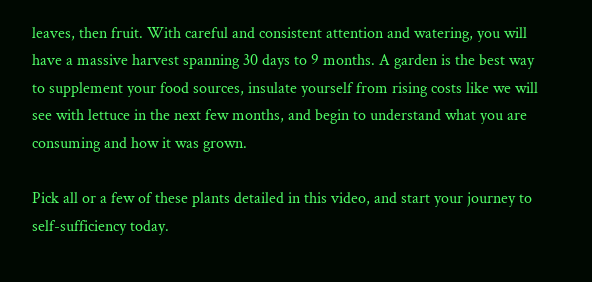leaves, then fruit. With careful and consistent attention and watering, you will have a massive harvest spanning 30 days to 9 months. A garden is the best way to supplement your food sources, insulate yourself from rising costs like we will see with lettuce in the next few months, and begin to understand what you are consuming and how it was grown.

Pick all or a few of these plants detailed in this video, and start your journey to self-sufficiency today.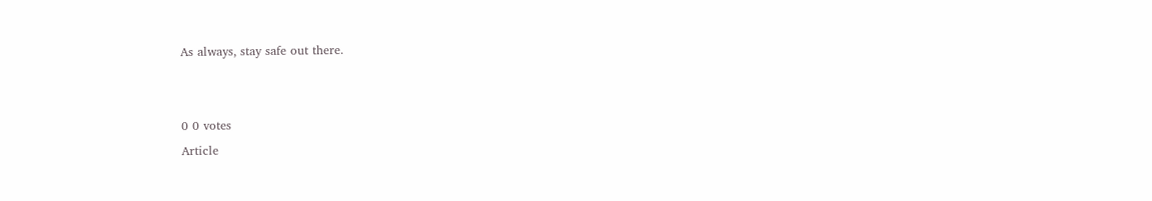As always, stay safe out there.


0 0 votes
Article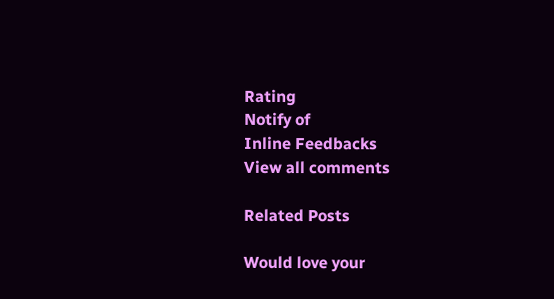Rating
Notify of
Inline Feedbacks
View all comments

Related Posts

Would love your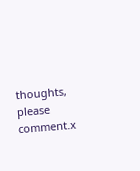thoughts, please comment.x